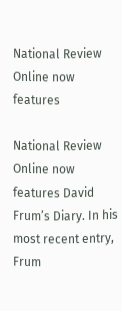National Review Online now features

National Review Online now features David Frum’s Diary. In his most recent entry, Frum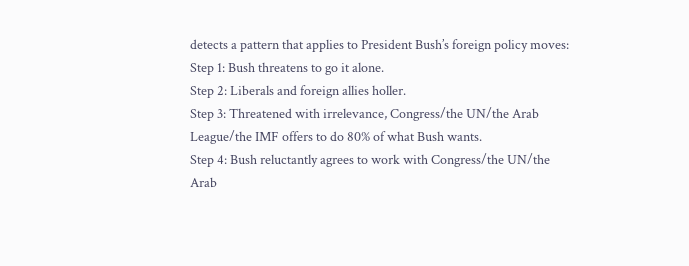detects a pattern that applies to President Bush’s foreign policy moves:
Step 1: Bush threatens to go it alone.
Step 2: Liberals and foreign allies holler.
Step 3: Threatened with irrelevance, Congress/the UN/the Arab
League/the IMF offers to do 80% of what Bush wants.
Step 4: Bush reluctantly agrees to work with Congress/the UN/the
Arab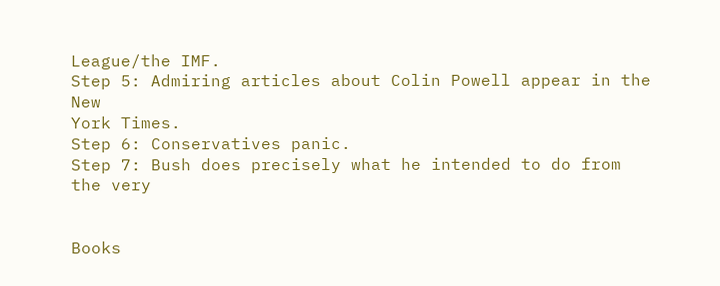League/the IMF.
Step 5: Admiring articles about Colin Powell appear in the New
York Times.
Step 6: Conservatives panic.
Step 7: Bush does precisely what he intended to do from the very


Books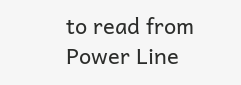to read from Power Line